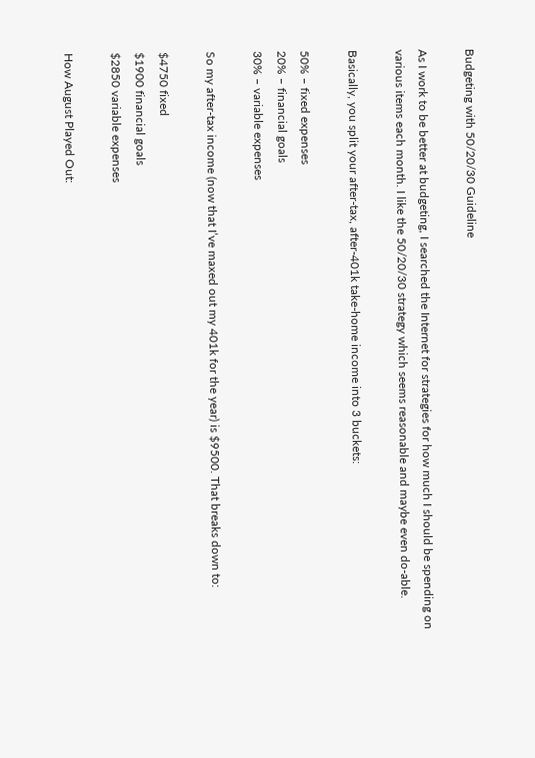Budgeting with 50/20/30 Guideline

As I work to be better at budgeting, I searched the Internet for strategies for how much I should be spending on various items each month. I like the 50/20/30 strategy which seems reasonable and maybe even do-able.

Basically, you split your after-tax, after-401k take-home income into 3 buckets:

50% – fixed expenses
20% – financial goals
30% – variable expenses

So my after-tax income (now that I’ve maxed out my 401k for the year) is $9500. That breaks down to:

$4750 fixed
$1900 financial goals
$2850 variable expenses

How August Played Out: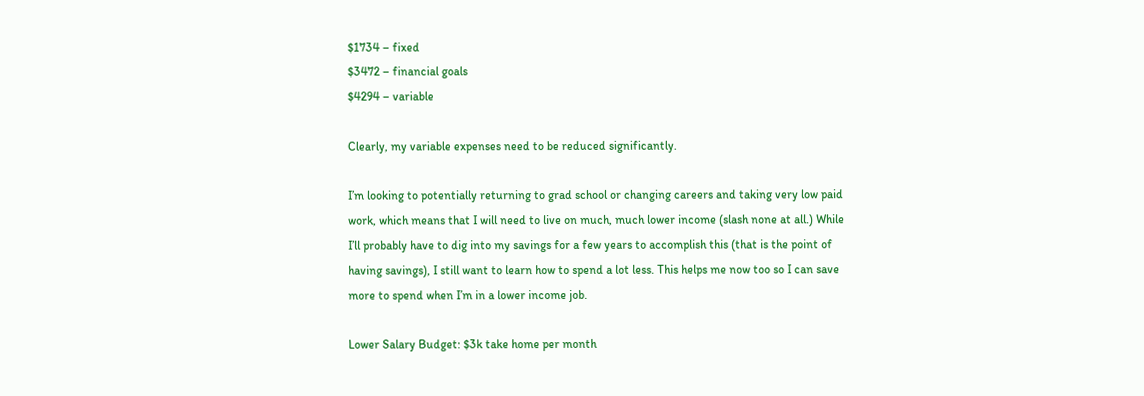$1734 – fixed
$3472 – financial goals
$4294 – variable

Clearly, my variable expenses need to be reduced significantly.

I’m looking to potentially returning to grad school or changing careers and taking very low paid work, which means that I will need to live on much, much lower income (slash none at all.) While I’ll probably have to dig into my savings for a few years to accomplish this (that is the point of having savings), I still want to learn how to spend a lot less. This helps me now too so I can save more to spend when I’m in a lower income job.

Lower Salary Budget: $3k take home per month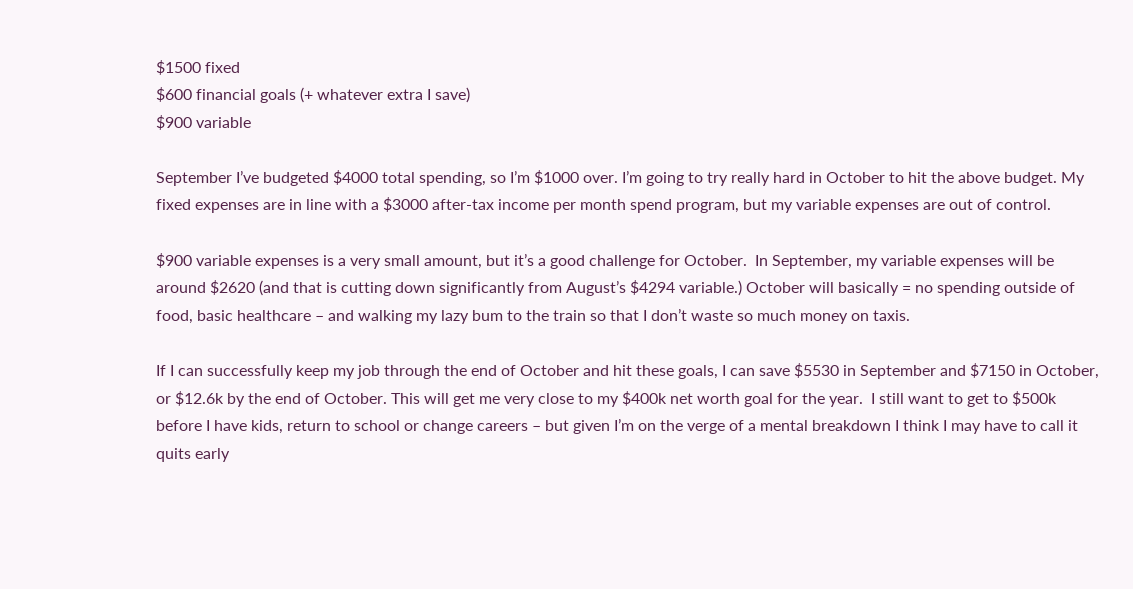$1500 fixed
$600 financial goals (+ whatever extra I save)
$900 variable

September I’ve budgeted $4000 total spending, so I’m $1000 over. I’m going to try really hard in October to hit the above budget. My fixed expenses are in line with a $3000 after-tax income per month spend program, but my variable expenses are out of control.

$900 variable expenses is a very small amount, but it’s a good challenge for October.  In September, my variable expenses will be around $2620 (and that is cutting down significantly from August’s $4294 variable.) October will basically = no spending outside of food, basic healthcare – and walking my lazy bum to the train so that I don’t waste so much money on taxis.

If I can successfully keep my job through the end of October and hit these goals, I can save $5530 in September and $7150 in October, or $12.6k by the end of October. This will get me very close to my $400k net worth goal for the year.  I still want to get to $500k before I have kids, return to school or change careers – but given I’m on the verge of a mental breakdown I think I may have to call it quits early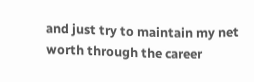and just try to maintain my net worth through the career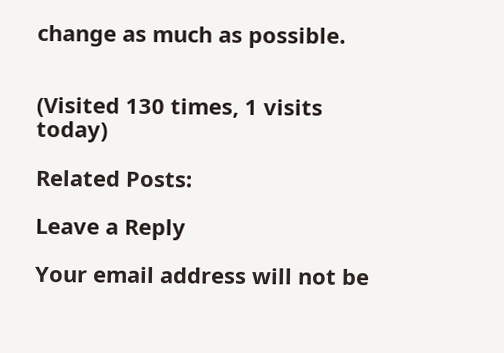change as much as possible.


(Visited 130 times, 1 visits today)

Related Posts:

Leave a Reply

Your email address will not be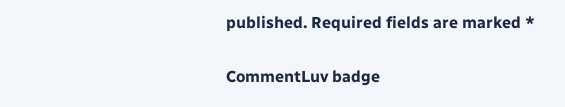published. Required fields are marked *

CommentLuv badge